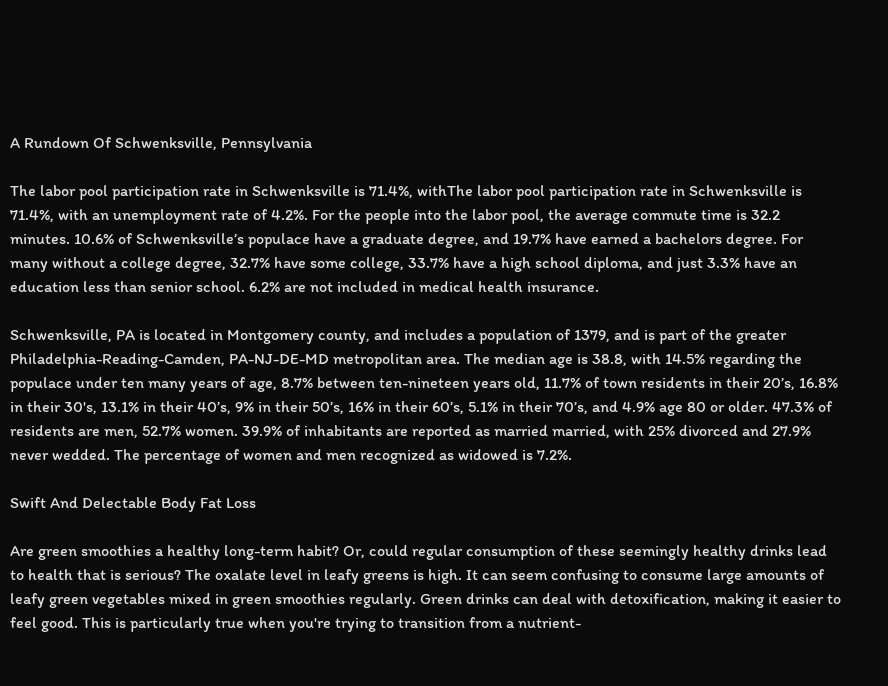A Rundown Of Schwenksville, Pennsylvania

The labor pool participation rate in Schwenksville is 71.4%, withThe labor pool participation rate in Schwenksville is 71.4%, with an unemployment rate of 4.2%. For the people into the labor pool, the average commute time is 32.2 minutes. 10.6% of Schwenksville’s populace have a graduate degree, and 19.7% have earned a bachelors degree. For many without a college degree, 32.7% have some college, 33.7% have a high school diploma, and just 3.3% have an education less than senior school. 6.2% are not included in medical health insurance.

Schwenksville, PA is located in Montgomery county, and includes a population of 1379, and is part of the greater Philadelphia-Reading-Camden, PA-NJ-DE-MD metropolitan area. The median age is 38.8, with 14.5% regarding the populace under ten many years of age, 8.7% between ten-nineteen years old, 11.7% of town residents in their 20’s, 16.8% in their 30's, 13.1% in their 40’s, 9% in their 50’s, 16% in their 60’s, 5.1% in their 70’s, and 4.9% age 80 or older. 47.3% of residents are men, 52.7% women. 39.9% of inhabitants are reported as married married, with 25% divorced and 27.9% never wedded. The percentage of women and men recognized as widowed is 7.2%.

Swift And Delectable Body Fat Loss

Are green smoothies a healthy long-term habit? Or, could regular consumption of these seemingly healthy drinks lead to health that is serious? The oxalate level in leafy greens is high. It can seem confusing to consume large amounts of leafy green vegetables mixed in green smoothies regularly. Green drinks can deal with detoxification, making it easier to feel good. This is particularly true when you're trying to transition from a nutrient-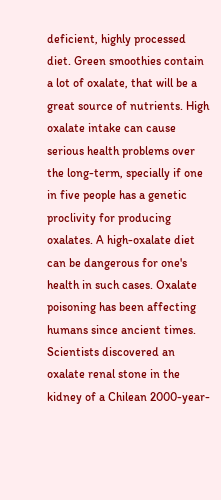deficient, highly processed diet. Green smoothies contain a lot of oxalate, that will be a great source of nutrients. High oxalate intake can cause serious health problems over the long-term, specially if one in five people has a genetic proclivity for producing oxalates. A high-oxalate diet can be dangerous for one's health in such cases. Oxalate poisoning has been affecting humans since ancient times. Scientists discovered an oxalate renal stone in the kidney of a Chilean 2000-year-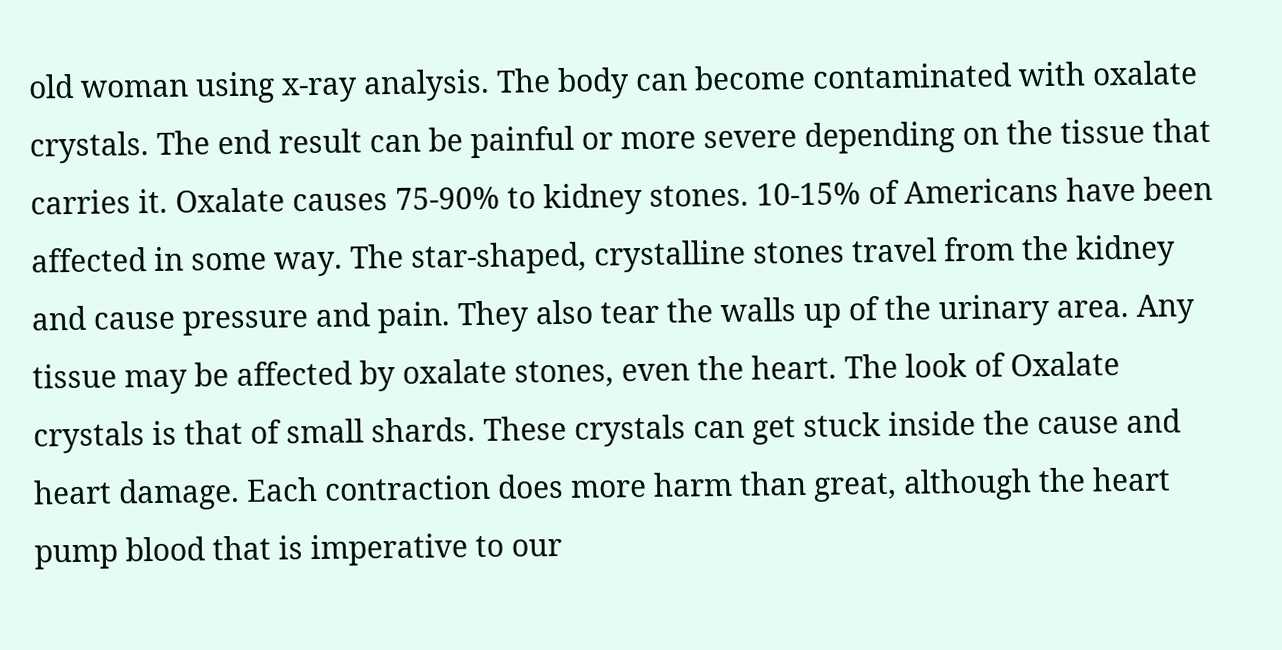old woman using x-ray analysis. The body can become contaminated with oxalate crystals. The end result can be painful or more severe depending on the tissue that carries it. Oxalate causes 75-90% to kidney stones. 10-15% of Americans have been affected in some way. The star-shaped, crystalline stones travel from the kidney and cause pressure and pain. They also tear the walls up of the urinary area. Any tissue may be affected by oxalate stones, even the heart. The look of Oxalate crystals is that of small shards. These crystals can get stuck inside the cause and heart damage. Each contraction does more harm than great, although the heart pump blood that is imperative to our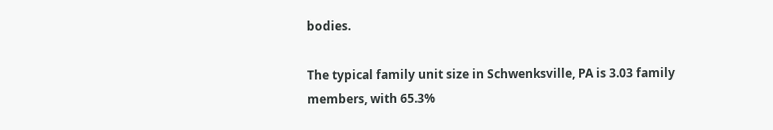bodies.

The typical family unit size in Schwenksville, PA is 3.03 family members, with 65.3%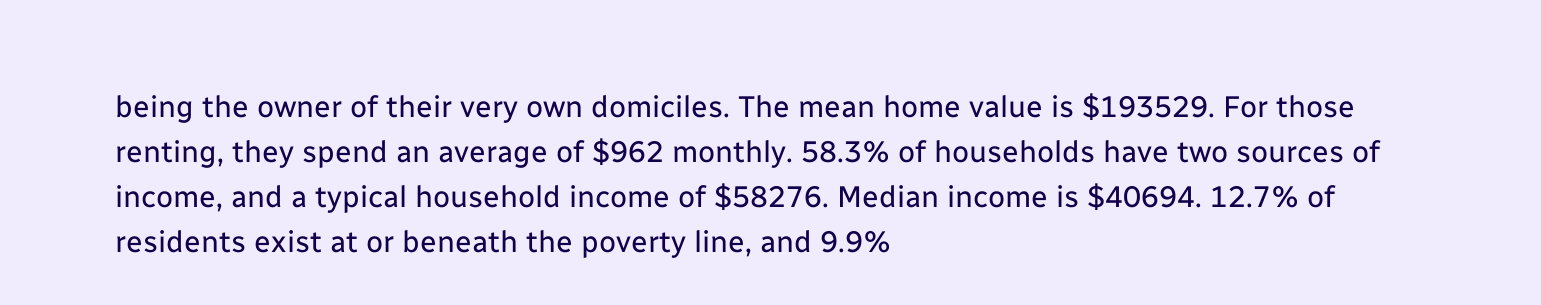being the owner of their very own domiciles. The mean home value is $193529. For those renting, they spend an average of $962 monthly. 58.3% of households have two sources of income, and a typical household income of $58276. Median income is $40694. 12.7% of residents exist at or beneath the poverty line, and 9.9%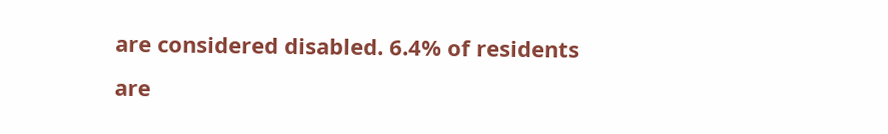are considered disabled. 6.4% of residents are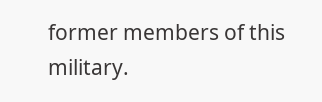former members of this military.